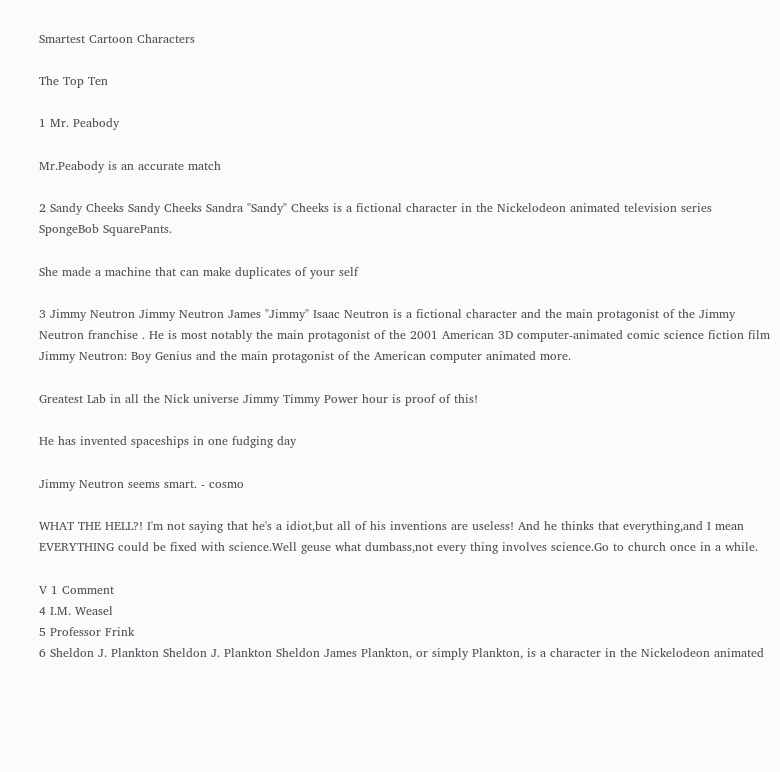Smartest Cartoon Characters

The Top Ten

1 Mr. Peabody

Mr.Peabody is an accurate match

2 Sandy Cheeks Sandy Cheeks Sandra "Sandy" Cheeks is a fictional character in the Nickelodeon animated television series SpongeBob SquarePants.

She made a machine that can make duplicates of your self

3 Jimmy Neutron Jimmy Neutron James "Jimmy" Isaac Neutron is a fictional character and the main protagonist of the Jimmy Neutron franchise . He is most notably the main protagonist of the 2001 American 3D computer-animated comic science fiction film Jimmy Neutron: Boy Genius and the main protagonist of the American computer animated more.

Greatest Lab in all the Nick universe Jimmy Timmy Power hour is proof of this!

He has invented spaceships in one fudging day

Jimmy Neutron seems smart. - cosmo

WHAT THE HELL?! I'm not saying that he's a idiot,but all of his inventions are useless! And he thinks that everything,and I mean EVERYTHING could be fixed with science.Well geuse what dumbass,not every thing involves science.Go to church once in a while.

V 1 Comment
4 I.M. Weasel
5 Professor Frink
6 Sheldon J. Plankton Sheldon J. Plankton Sheldon James Plankton, or simply Plankton, is a character in the Nickelodeon animated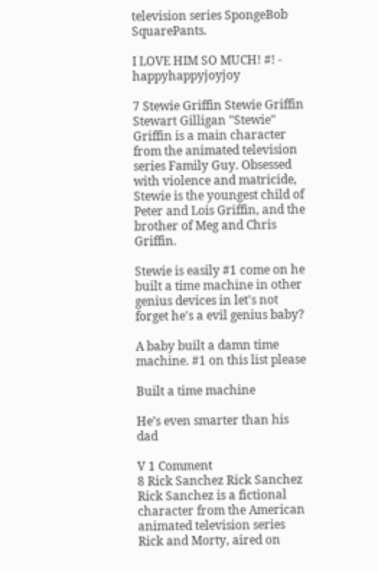television series SpongeBob SquarePants.

I LOVE HIM SO MUCH! #! - happyhappyjoyjoy

7 Stewie Griffin Stewie Griffin Stewart Gilligan "Stewie" Griffin is a main character from the animated television series Family Guy. Obsessed with violence and matricide, Stewie is the youngest child of Peter and Lois Griffin, and the brother of Meg and Chris Griffin.

Stewie is easily #1 come on he built a time machine in other genius devices in let's not forget he's a evil genius baby?

A baby built a damn time machine. #1 on this list please

Built a time machine

He’s even smarter than his dad

V 1 Comment
8 Rick Sanchez Rick Sanchez Rick Sanchez is a fictional character from the American animated television series Rick and Morty, aired on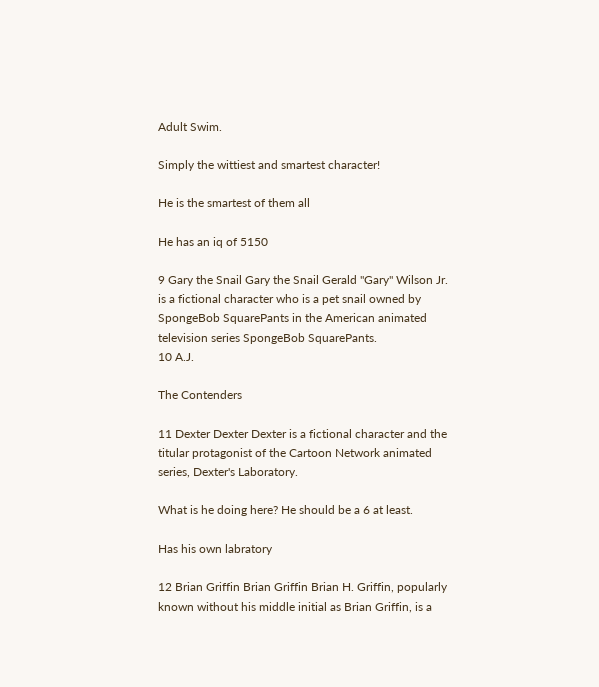Adult Swim.

Simply the wittiest and smartest character!

He is the smartest of them all

He has an iq of 5150

9 Gary the Snail Gary the Snail Gerald "Gary" Wilson Jr. is a fictional character who is a pet snail owned by SpongeBob SquarePants in the American animated television series SpongeBob SquarePants.
10 A.J.

The Contenders

11 Dexter Dexter Dexter is a fictional character and the titular protagonist of the Cartoon Network animated series, Dexter's Laboratory.

What is he doing here? He should be a 6 at least.

Has his own labratory

12 Brian Griffin Brian Griffin Brian H. Griffin, popularly known without his middle initial as Brian Griffin, is a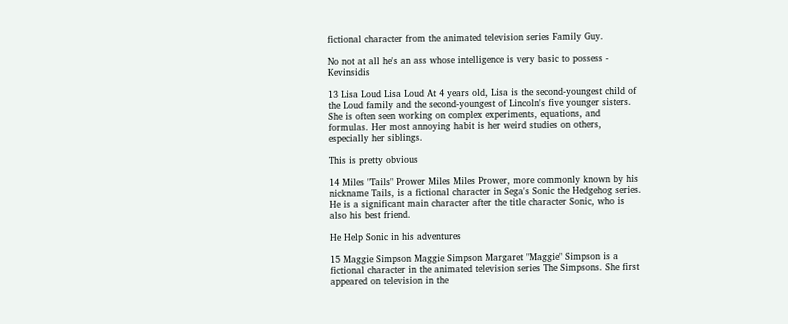fictional character from the animated television series Family Guy.

No not at all he's an ass whose intelligence is very basic to possess - Kevinsidis

13 Lisa Loud Lisa Loud At 4 years old, Lisa is the second-youngest child of the Loud family and the second-youngest of Lincoln's five younger sisters. She is often seen working on complex experiments, equations, and formulas. Her most annoying habit is her weird studies on others, especially her siblings.

This is pretty obvious

14 Miles "Tails" Prower Miles Miles Prower, more commonly known by his nickname Tails, is a fictional character in Sega's Sonic the Hedgehog series. He is a significant main character after the title character Sonic, who is also his best friend.

He Help Sonic in his adventures

15 Maggie Simpson Maggie Simpson Margaret "Maggie" Simpson is a fictional character in the animated television series The Simpsons. She first appeared on television in the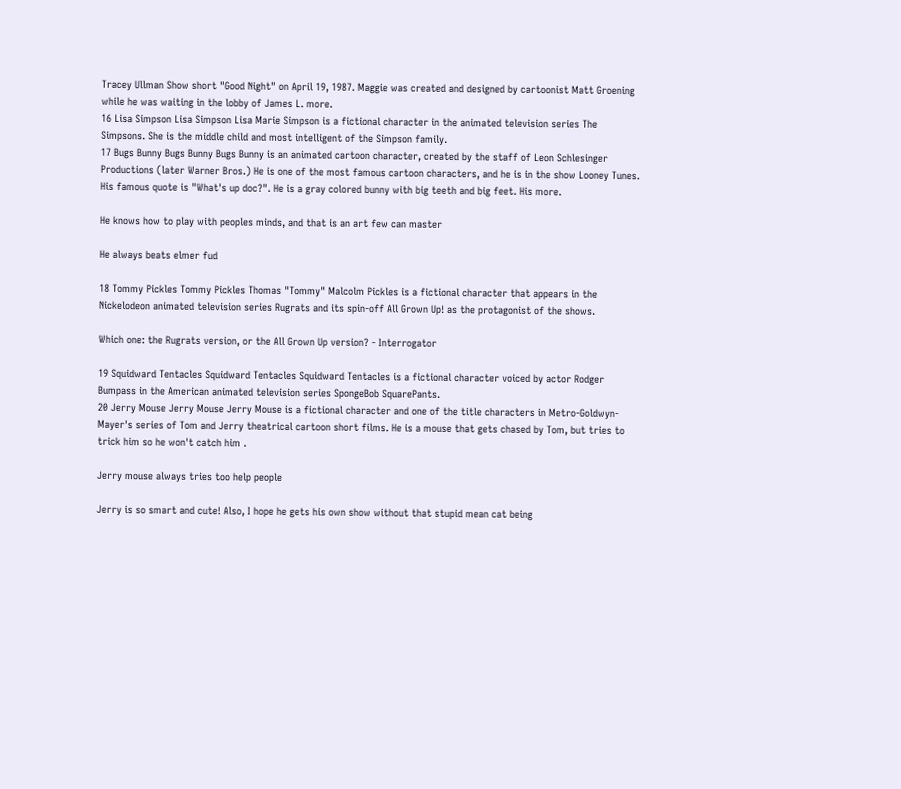Tracey Ullman Show short "Good Night" on April 19, 1987. Maggie was created and designed by cartoonist Matt Groening while he was waiting in the lobby of James L. more.
16 Lisa Simpson Lisa Simpson Lisa Marie Simpson is a fictional character in the animated television series The Simpsons. She is the middle child and most intelligent of the Simpson family.
17 Bugs Bunny Bugs Bunny Bugs Bunny is an animated cartoon character, created by the staff of Leon Schlesinger Productions (later Warner Bros.) He is one of the most famous cartoon characters, and he is in the show Looney Tunes. His famous quote is "What's up doc?". He is a gray colored bunny with big teeth and big feet. His more.

He knows how to play with peoples minds, and that is an art few can master

He always beats elmer fud

18 Tommy Pickles Tommy Pickles Thomas "Tommy" Malcolm Pickles is a fictional character that appears in the Nickelodeon animated television series Rugrats and its spin-off All Grown Up! as the protagonist of the shows.

Which one: the Rugrats version, or the All Grown Up version? - Interrogator

19 Squidward Tentacles Squidward Tentacles Squidward Tentacles is a fictional character voiced by actor Rodger Bumpass in the American animated television series SpongeBob SquarePants.
20 Jerry Mouse Jerry Mouse Jerry Mouse is a fictional character and one of the title characters in Metro-Goldwyn-Mayer's series of Tom and Jerry theatrical cartoon short films. He is a mouse that gets chased by Tom, but tries to trick him so he won't catch him .

Jerry mouse always tries too help people

Jerry is so smart and cute! Also, I hope he gets his own show without that stupid mean cat being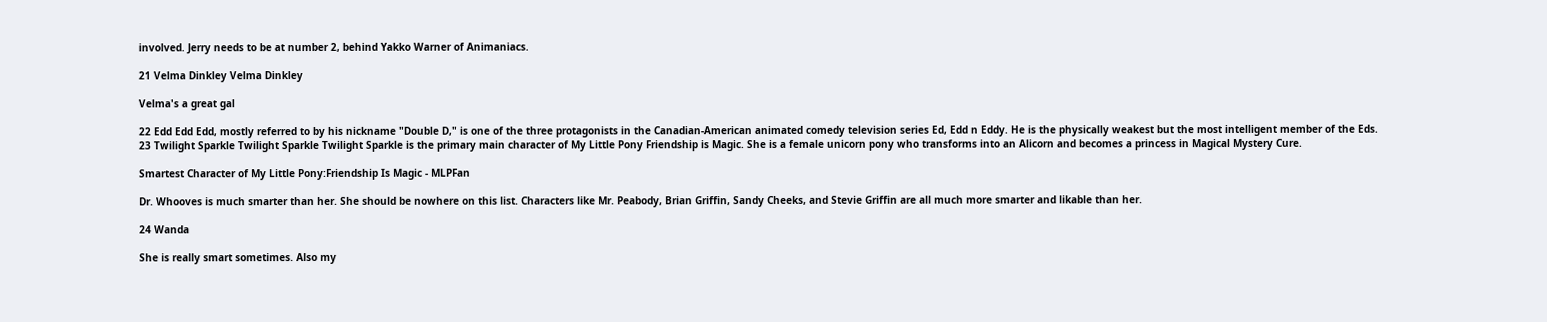involved. Jerry needs to be at number 2, behind Yakko Warner of Animaniacs.

21 Velma Dinkley Velma Dinkley

Velma's a great gal

22 Edd Edd Edd, mostly referred to by his nickname "Double D," is one of the three protagonists in the Canadian-American animated comedy television series Ed, Edd n Eddy. He is the physically weakest but the most intelligent member of the Eds.
23 Twilight Sparkle Twilight Sparkle Twilight Sparkle is the primary main character of My Little Pony Friendship is Magic. She is a female unicorn pony who transforms into an Alicorn and becomes a princess in Magical Mystery Cure.

Smartest Character of My Little Pony:Friendship Is Magic - MLPFan

Dr. Whooves is much smarter than her. She should be nowhere on this list. Characters like Mr. Peabody, Brian Griffin, Sandy Cheeks, and Stevie Griffin are all much more smarter and likable than her.

24 Wanda

She is really smart sometimes. Also my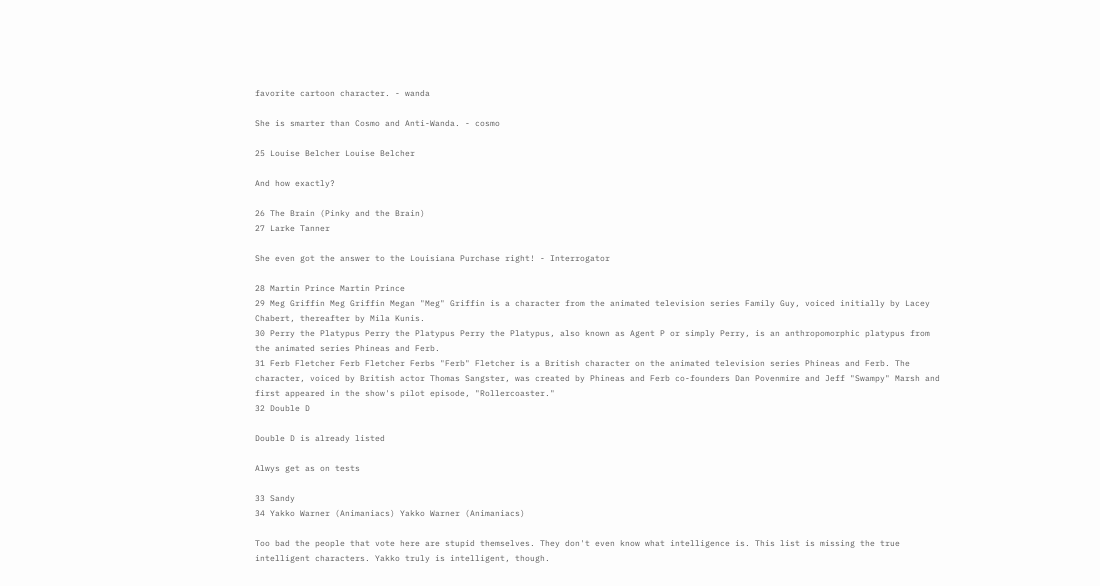favorite cartoon character. - wanda

She is smarter than Cosmo and Anti-Wanda. - cosmo

25 Louise Belcher Louise Belcher

And how exactly?

26 The Brain (Pinky and the Brain)
27 Larke Tanner

She even got the answer to the Louisiana Purchase right! - Interrogator

28 Martin Prince Martin Prince
29 Meg Griffin Meg Griffin Megan "Meg" Griffin is a character from the animated television series Family Guy, voiced initially by Lacey Chabert, thereafter by Mila Kunis.
30 Perry the Platypus Perry the Platypus Perry the Platypus, also known as Agent P or simply Perry, is an anthropomorphic platypus from the animated series Phineas and Ferb.
31 Ferb Fletcher Ferb Fletcher Ferbs "Ferb" Fletcher is a British character on the animated television series Phineas and Ferb. The character, voiced by British actor Thomas Sangster, was created by Phineas and Ferb co-founders Dan Povenmire and Jeff "Swampy" Marsh and first appeared in the show's pilot episode, "Rollercoaster."
32 Double D

Double D is already listed

Alwys get as on tests

33 Sandy
34 Yakko Warner (Animaniacs) Yakko Warner (Animaniacs)

Too bad the people that vote here are stupid themselves. They don't even know what intelligence is. This list is missing the true intelligent characters. Yakko truly is intelligent, though.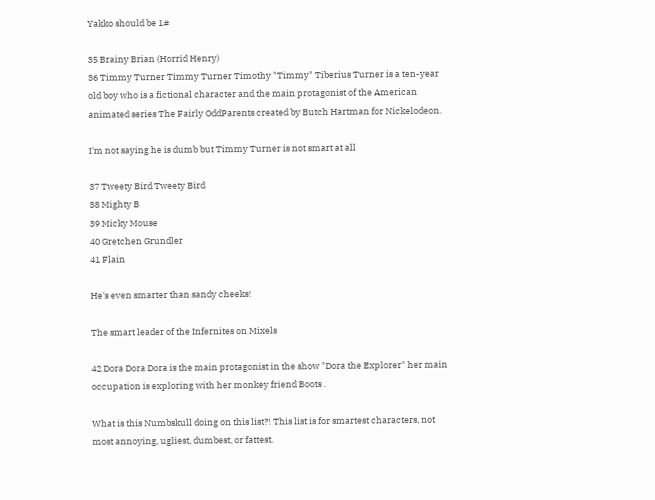Yakko should be 1#

35 Brainy Brian (Horrid Henry)
36 Timmy Turner Timmy Turner Timothy "Timmy" Tiberius Turner is a ten-year old boy who is a fictional character and the main protagonist of the American animated series The Fairly OddParents created by Butch Hartman for Nickelodeon.

I'm not saying he is dumb but Timmy Turner is not smart at all

37 Tweety Bird Tweety Bird
38 Mighty B
39 Micky Mouse
40 Gretchen Grundler
41 Flain

He's even smarter than sandy cheeks!

The smart leader of the Infernites on Mixels

42 Dora Dora Dora is the main protagonist in the show "Dora the Explorer" her main occupation is exploring with her monkey friend Boots .

What is this Numbskull doing on this list?! This list is for smartest characters, not most annoying, ugliest, dumbest, or fattest.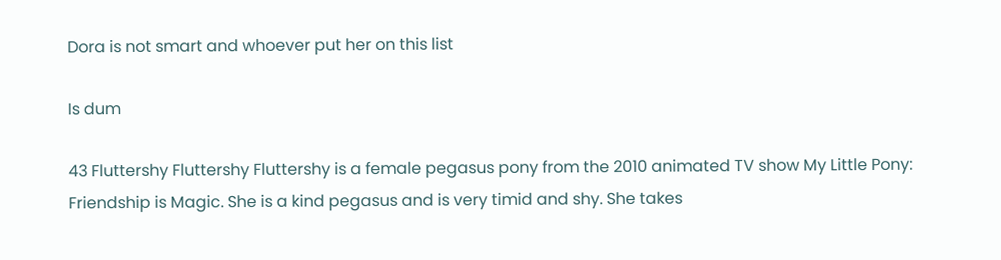Dora is not smart and whoever put her on this list

Is dum

43 Fluttershy Fluttershy Fluttershy is a female pegasus pony from the 2010 animated TV show My Little Pony: Friendship is Magic. She is a kind pegasus and is very timid and shy. She takes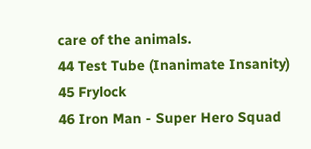care of the animals.
44 Test Tube (Inanimate Insanity)
45 Frylock
46 Iron Man - Super Hero Squad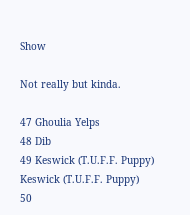Show

Not really but kinda.

47 Ghoulia Yelps
48 Dib
49 Keswick (T.U.F.F. Puppy) Keswick (T.U.F.F. Puppy)
50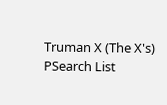Truman X (The X's)
PSearch List